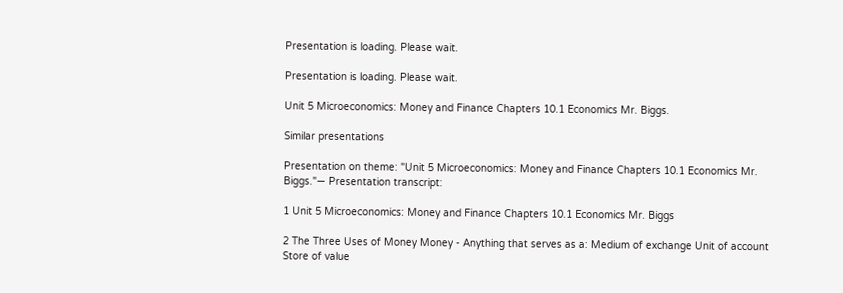Presentation is loading. Please wait.

Presentation is loading. Please wait.

Unit 5 Microeconomics: Money and Finance Chapters 10.1 Economics Mr. Biggs.

Similar presentations

Presentation on theme: "Unit 5 Microeconomics: Money and Finance Chapters 10.1 Economics Mr. Biggs."— Presentation transcript:

1 Unit 5 Microeconomics: Money and Finance Chapters 10.1 Economics Mr. Biggs

2 The Three Uses of Money Money - Anything that serves as a: Medium of exchange Unit of account Store of value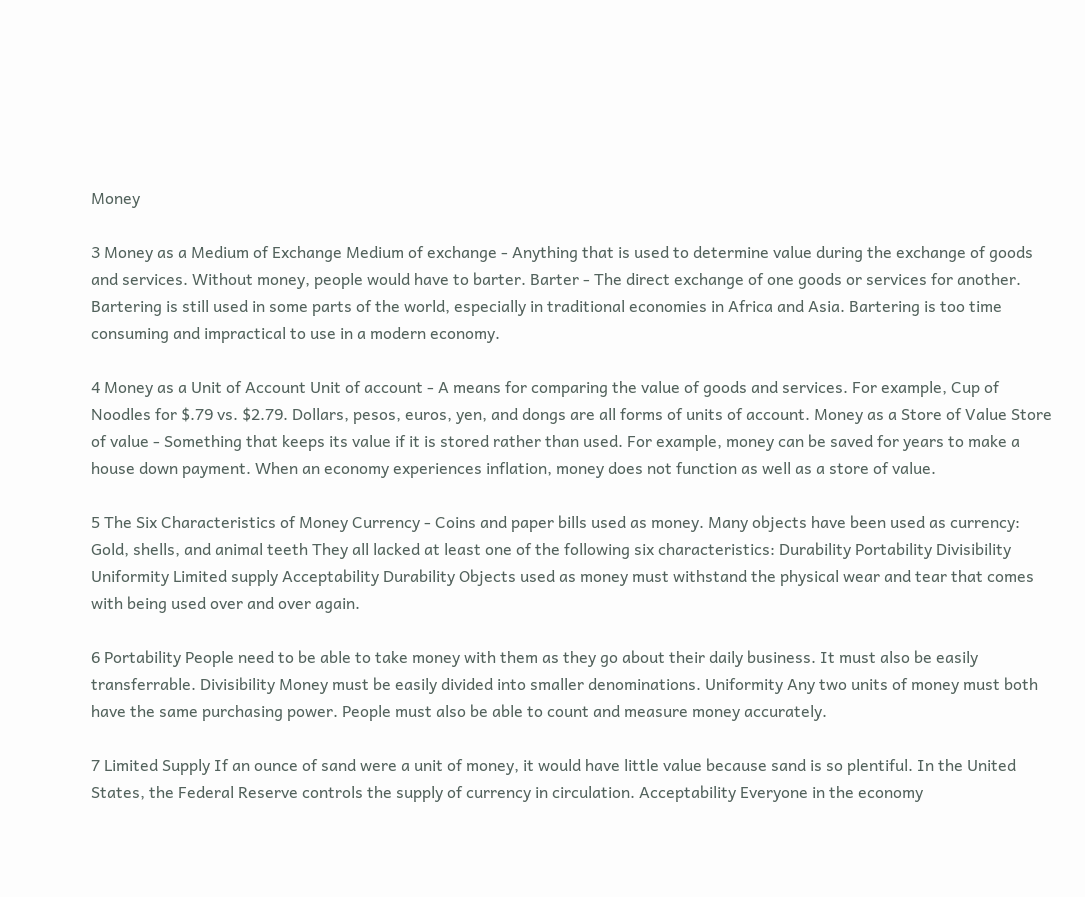Money

3 Money as a Medium of Exchange Medium of exchange - Anything that is used to determine value during the exchange of goods and services. Without money, people would have to barter. Barter - The direct exchange of one goods or services for another. Bartering is still used in some parts of the world, especially in traditional economies in Africa and Asia. Bartering is too time consuming and impractical to use in a modern economy.

4 Money as a Unit of Account Unit of account - A means for comparing the value of goods and services. For example, Cup of Noodles for $.79 vs. $2.79. Dollars, pesos, euros, yen, and dongs are all forms of units of account. Money as a Store of Value Store of value - Something that keeps its value if it is stored rather than used. For example, money can be saved for years to make a house down payment. When an economy experiences inflation, money does not function as well as a store of value.

5 The Six Characteristics of Money Currency - Coins and paper bills used as money. Many objects have been used as currency: Gold, shells, and animal teeth They all lacked at least one of the following six characteristics: Durability Portability Divisibility Uniformity Limited supply Acceptability Durability Objects used as money must withstand the physical wear and tear that comes with being used over and over again.

6 Portability People need to be able to take money with them as they go about their daily business. It must also be easily transferrable. Divisibility Money must be easily divided into smaller denominations. Uniformity Any two units of money must both have the same purchasing power. People must also be able to count and measure money accurately.

7 Limited Supply If an ounce of sand were a unit of money, it would have little value because sand is so plentiful. In the United States, the Federal Reserve controls the supply of currency in circulation. Acceptability Everyone in the economy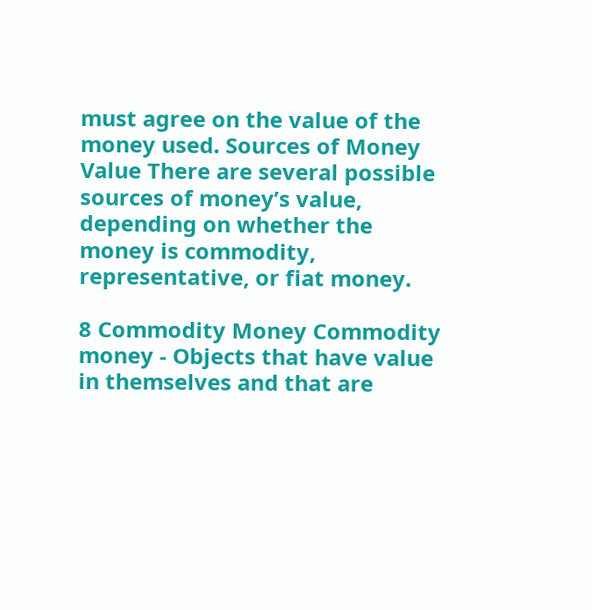must agree on the value of the money used. Sources of Money Value There are several possible sources of money’s value, depending on whether the money is commodity, representative, or fiat money.

8 Commodity Money Commodity money - Objects that have value in themselves and that are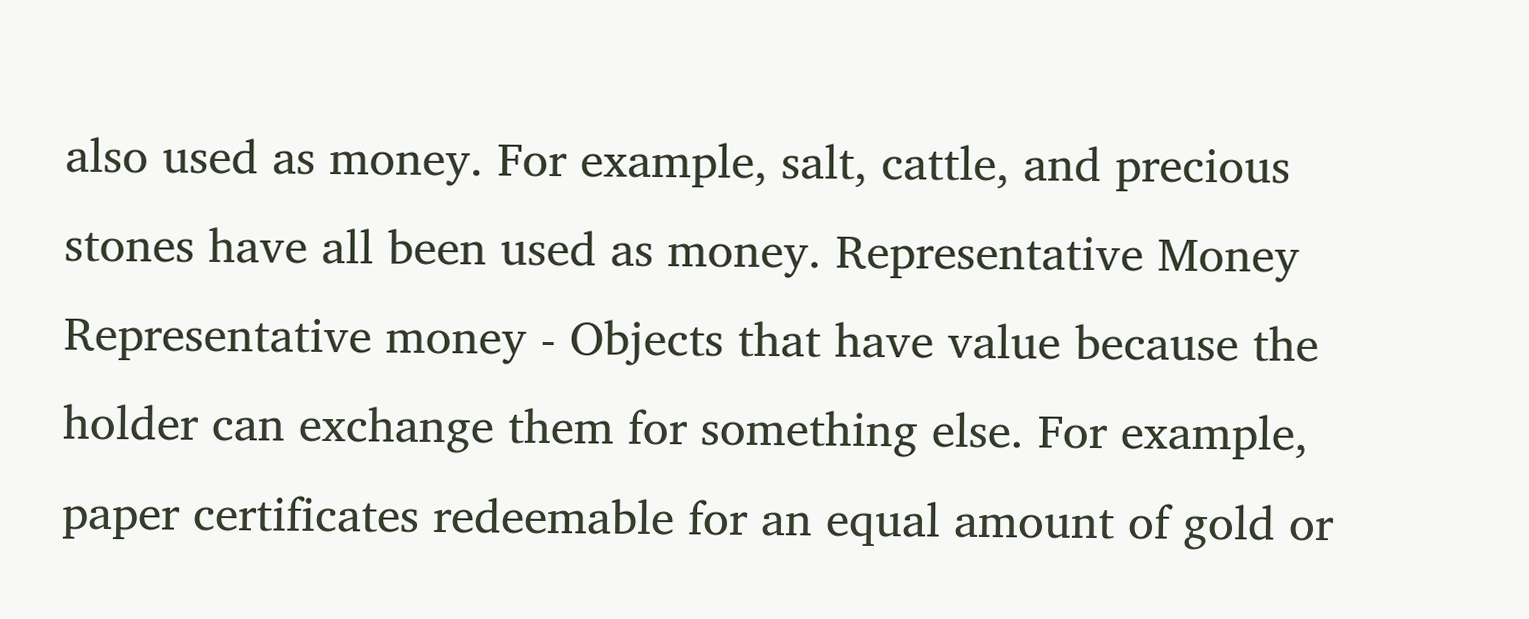also used as money. For example, salt, cattle, and precious stones have all been used as money. Representative Money Representative money - Objects that have value because the holder can exchange them for something else. For example, paper certificates redeemable for an equal amount of gold or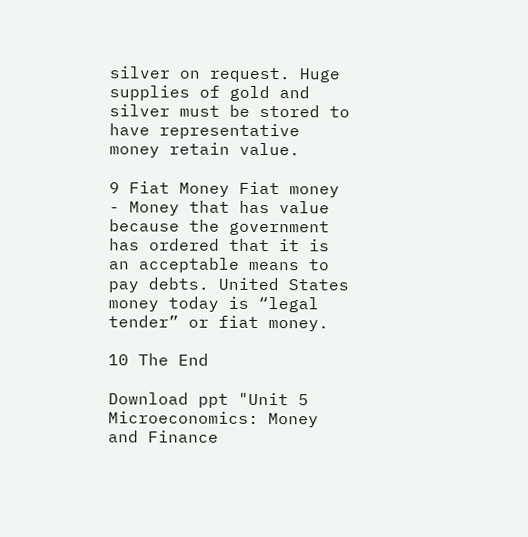silver on request. Huge supplies of gold and silver must be stored to have representative money retain value.

9 Fiat Money Fiat money - Money that has value because the government has ordered that it is an acceptable means to pay debts. United States money today is “legal tender” or fiat money.

10 The End

Download ppt "Unit 5 Microeconomics: Money and Finance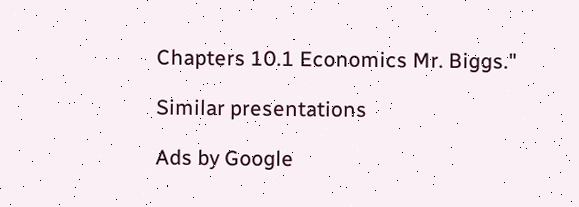Chapters 10.1 Economics Mr. Biggs."

Similar presentations

Ads by Google